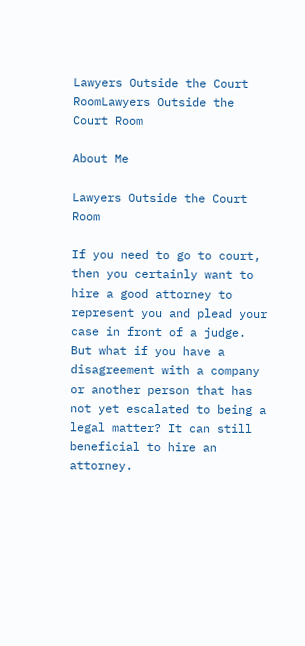Lawyers Outside the Court RoomLawyers Outside the Court Room

About Me

Lawyers Outside the Court Room

If you need to go to court, then you certainly want to hire a good attorney to represent you and plead your case in front of a judge. But what if you have a disagreement with a company or another person that has not yet escalated to being a legal matter? It can still beneficial to hire an attorney.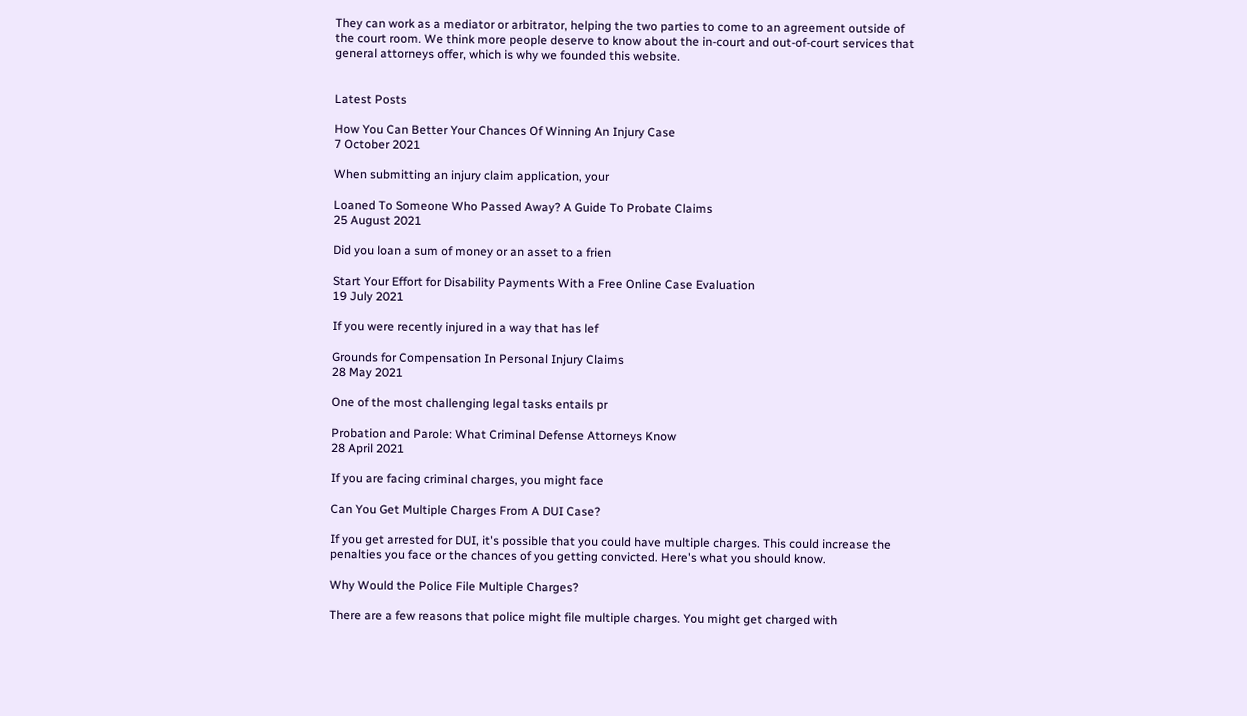They can work as a mediator or arbitrator, helping the two parties to come to an agreement outside of the court room. We think more people deserve to know about the in-court and out-of-court services that general attorneys offer, which is why we founded this website.


Latest Posts

How You Can Better Your Chances Of Winning An Injury Case
7 October 2021

When submitting an injury claim application, your

Loaned To Someone Who Passed Away? A Guide To Probate Claims
25 August 2021

Did you loan a sum of money or an asset to a frien

Start Your Effort for Disability Payments With a Free Online Case Evaluation
19 July 2021

If you were recently injured in a way that has lef

Grounds for Compensation In Personal Injury Claims
28 May 2021

One of the most challenging legal tasks entails pr

Probation and Parole: What Criminal Defense Attorneys Know
28 April 2021

If you are facing criminal charges, you might face

Can You Get Multiple Charges From A DUI Case?

If you get arrested for DUI, it's possible that you could have multiple charges. This could increase the penalties you face or the chances of you getting convicted. Here's what you should know.

Why Would the Police File Multiple Charges?

There are a few reasons that police might file multiple charges. You might get charged with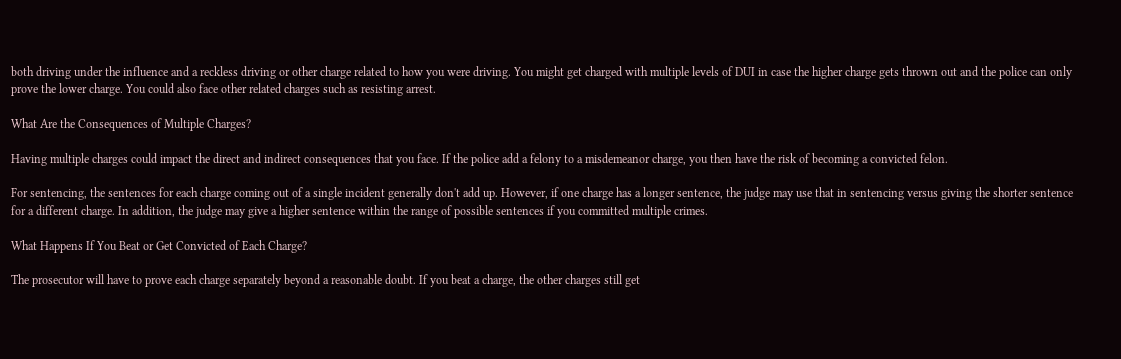both driving under the influence and a reckless driving or other charge related to how you were driving. You might get charged with multiple levels of DUI in case the higher charge gets thrown out and the police can only prove the lower charge. You could also face other related charges such as resisting arrest.

What Are the Consequences of Multiple Charges?

Having multiple charges could impact the direct and indirect consequences that you face. If the police add a felony to a misdemeanor charge, you then have the risk of becoming a convicted felon.

For sentencing, the sentences for each charge coming out of a single incident generally don't add up. However, if one charge has a longer sentence, the judge may use that in sentencing versus giving the shorter sentence for a different charge. In addition, the judge may give a higher sentence within the range of possible sentences if you committed multiple crimes.

What Happens If You Beat or Get Convicted of Each Charge?

The prosecutor will have to prove each charge separately beyond a reasonable doubt. If you beat a charge, the other charges still get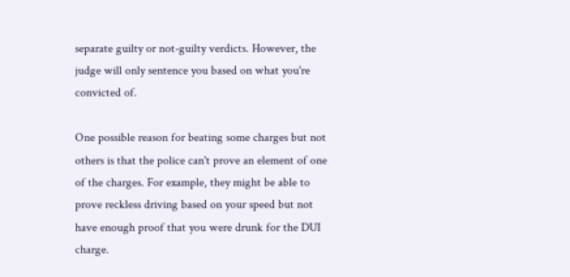separate guilty or not-guilty verdicts. However, the judge will only sentence you based on what you're convicted of.

One possible reason for beating some charges but not others is that the police can't prove an element of one of the charges. For example, they might be able to prove reckless driving based on your speed but not have enough proof that you were drunk for the DUI charge.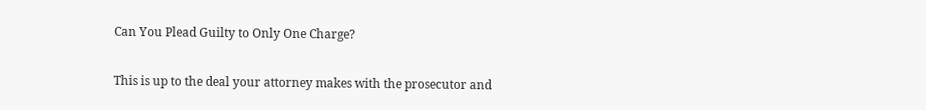Can You Plead Guilty to Only One Charge?

This is up to the deal your attorney makes with the prosecutor and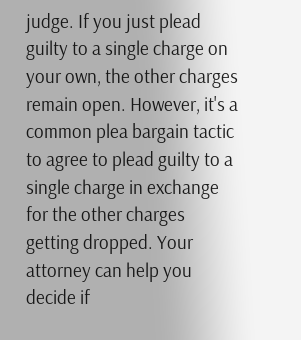judge. If you just plead guilty to a single charge on your own, the other charges remain open. However, it's a common plea bargain tactic to agree to plead guilty to a single charge in exchange for the other charges getting dropped. Your attorney can help you decide if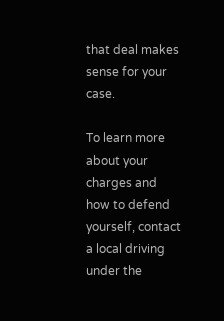that deal makes sense for your case.

To learn more about your charges and how to defend yourself, contact a local driving under the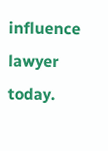influence lawyer today.